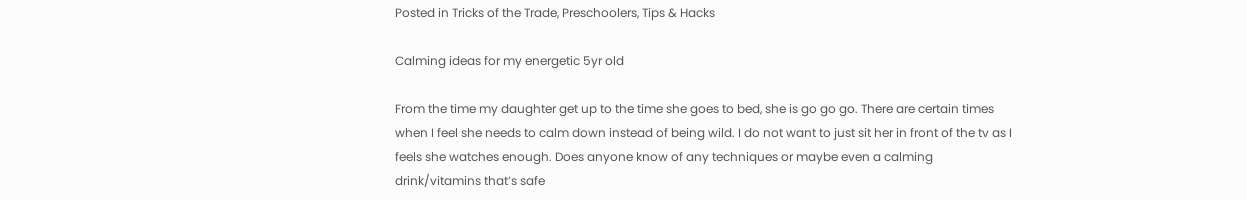Posted in Tricks of the Trade, Preschoolers, Tips & Hacks

Calming ideas for my energetic 5yr old

From the time my daughter get up to the time she goes to bed, she is go go go. There are certain times when I feel she needs to calm down instead of being wild. I do not want to just sit her in front of the tv as I feels she watches enough. Does anyone know of any techniques or maybe even a calming drink/vitamins that’s safe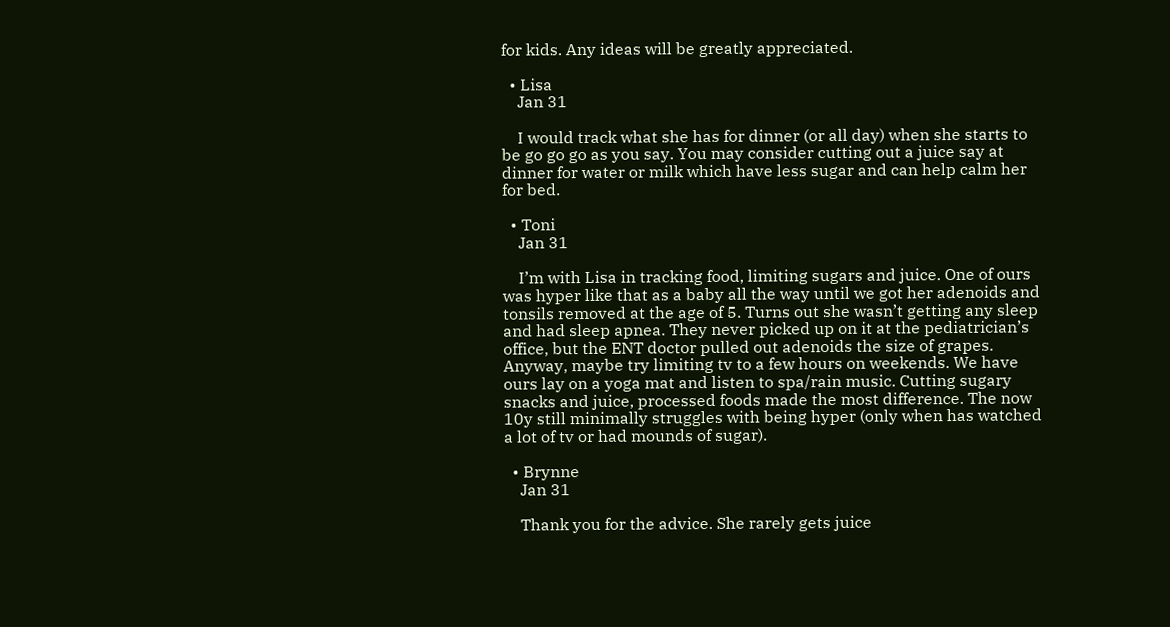for kids. Any ideas will be greatly appreciated.

  • Lisa
    Jan 31

    I would track what she has for dinner (or all day) when she starts to be go go go as you say. You may consider cutting out a juice say at dinner for water or milk which have less sugar and can help calm her for bed.

  • Toni
    Jan 31

    I’m with Lisa in tracking food, limiting sugars and juice. One of ours was hyper like that as a baby all the way until we got her adenoids and tonsils removed at the age of 5. Turns out she wasn’t getting any sleep and had sleep apnea. They never picked up on it at the pediatrician’s office, but the ENT doctor pulled out adenoids the size of grapes. Anyway, maybe try limiting tv to a few hours on weekends. We have ours lay on a yoga mat and listen to spa/rain music. Cutting sugary snacks and juice, processed foods made the most difference. The now 10y still minimally struggles with being hyper (only when has watched a lot of tv or had mounds of sugar).

  • Brynne
    Jan 31

    Thank you for the advice. She rarely gets juice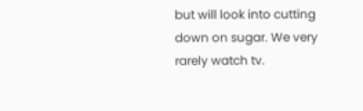but will look into cutting down on sugar. We very rarely watch tv.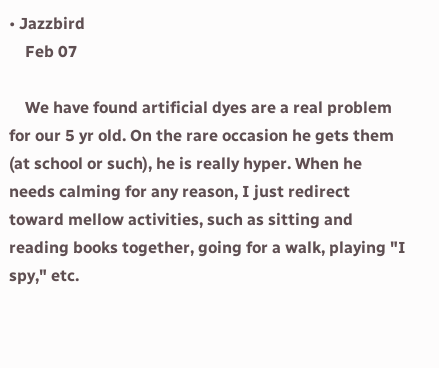• Jazzbird
    Feb 07

    We have found artificial dyes are a real problem for our 5 yr old. On the rare occasion he gets them (at school or such), he is really hyper. When he needs calming for any reason, I just redirect toward mellow activities, such as sitting and reading books together, going for a walk, playing "I spy," etc.